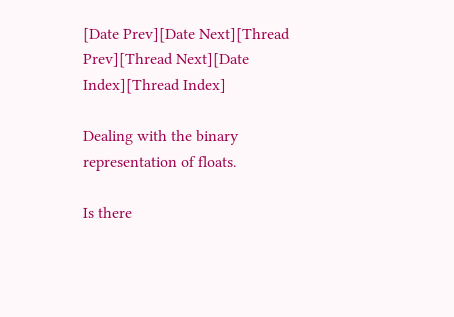[Date Prev][Date Next][Thread Prev][Thread Next][Date Index][Thread Index]

Dealing with the binary representation of floats.

Is there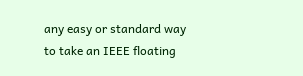any easy or standard way to take an IEEE floating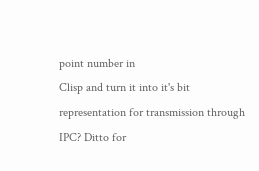point number in
Clisp and turn it into it's bit representation for transmission through
IPC? Ditto for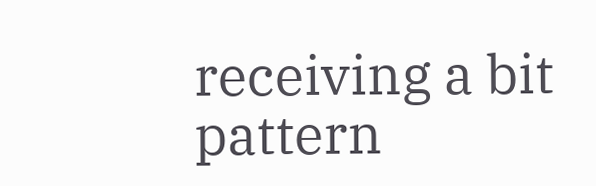receiving a bit pattern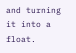and turning it into a float.